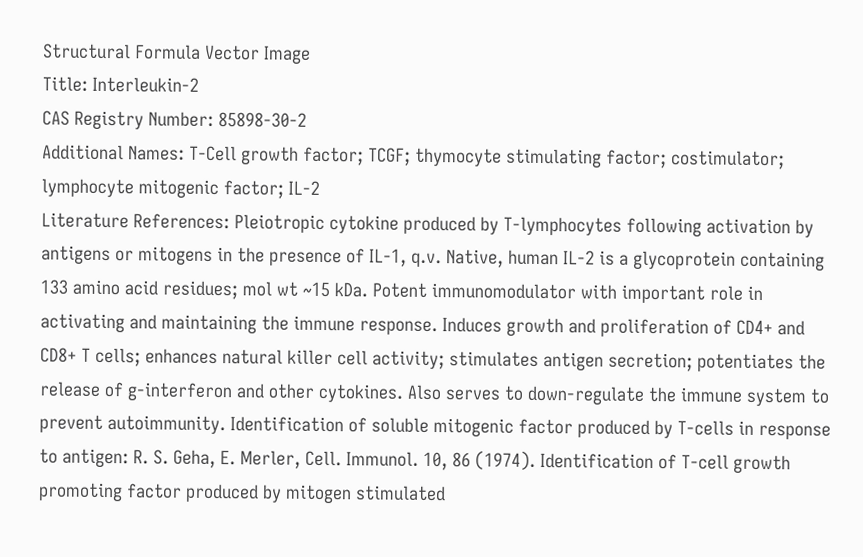Structural Formula Vector Image
Title: Interleukin-2
CAS Registry Number: 85898-30-2
Additional Names: T-Cell growth factor; TCGF; thymocyte stimulating factor; costimulator; lymphocyte mitogenic factor; IL-2
Literature References: Pleiotropic cytokine produced by T-lymphocytes following activation by antigens or mitogens in the presence of IL-1, q.v. Native, human IL-2 is a glycoprotein containing 133 amino acid residues; mol wt ~15 kDa. Potent immunomodulator with important role in activating and maintaining the immune response. Induces growth and proliferation of CD4+ and CD8+ T cells; enhances natural killer cell activity; stimulates antigen secretion; potentiates the release of g-interferon and other cytokines. Also serves to down-regulate the immune system to prevent autoimmunity. Identification of soluble mitogenic factor produced by T-cells in response to antigen: R. S. Geha, E. Merler, Cell. Immunol. 10, 86 (1974). Identification of T-cell growth promoting factor produced by mitogen stimulated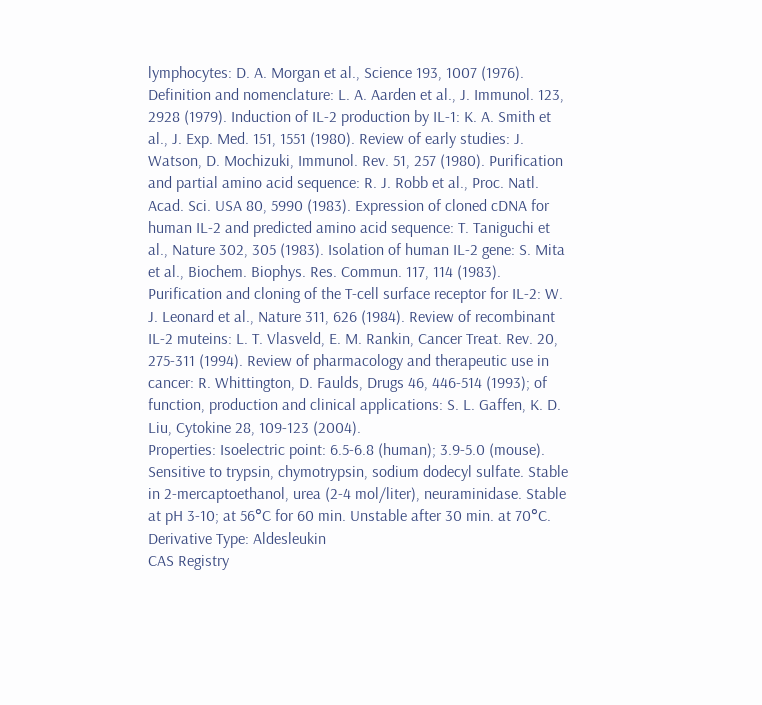lymphocytes: D. A. Morgan et al., Science 193, 1007 (1976). Definition and nomenclature: L. A. Aarden et al., J. Immunol. 123, 2928 (1979). Induction of IL-2 production by IL-1: K. A. Smith et al., J. Exp. Med. 151, 1551 (1980). Review of early studies: J. Watson, D. Mochizuki, Immunol. Rev. 51, 257 (1980). Purification and partial amino acid sequence: R. J. Robb et al., Proc. Natl. Acad. Sci. USA 80, 5990 (1983). Expression of cloned cDNA for human IL-2 and predicted amino acid sequence: T. Taniguchi et al., Nature 302, 305 (1983). Isolation of human IL-2 gene: S. Mita et al., Biochem. Biophys. Res. Commun. 117, 114 (1983). Purification and cloning of the T-cell surface receptor for IL-2: W. J. Leonard et al., Nature 311, 626 (1984). Review of recombinant IL-2 muteins: L. T. Vlasveld, E. M. Rankin, Cancer Treat. Rev. 20, 275-311 (1994). Review of pharmacology and therapeutic use in cancer: R. Whittington, D. Faulds, Drugs 46, 446-514 (1993); of function, production and clinical applications: S. L. Gaffen, K. D. Liu, Cytokine 28, 109-123 (2004).
Properties: Isoelectric point: 6.5-6.8 (human); 3.9-5.0 (mouse). Sensitive to trypsin, chymotrypsin, sodium dodecyl sulfate. Stable in 2-mercaptoethanol, urea (2-4 mol/liter), neuraminidase. Stable at pH 3-10; at 56°C for 60 min. Unstable after 30 min. at 70°C.
Derivative Type: Aldesleukin
CAS Registry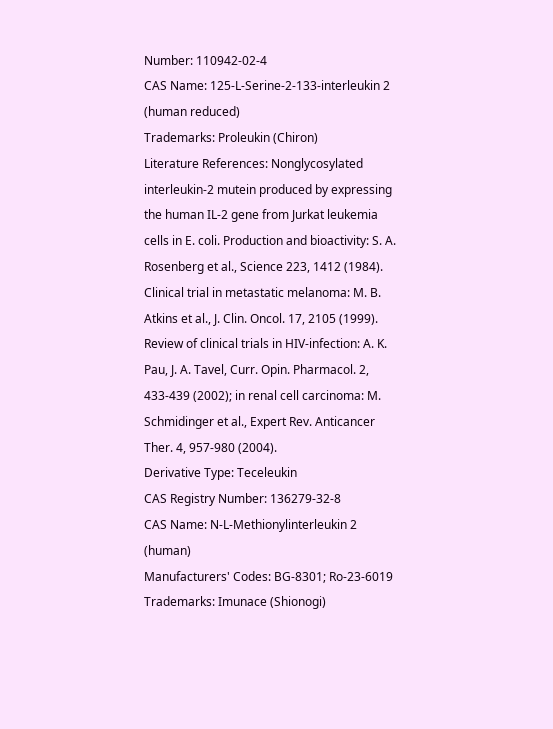Number: 110942-02-4
CAS Name: 125-L-Serine-2-133-interleukin 2 (human reduced)
Trademarks: Proleukin (Chiron)
Literature References: Nonglycosylated interleukin-2 mutein produced by expressing the human IL-2 gene from Jurkat leukemia cells in E. coli. Production and bioactivity: S. A. Rosenberg et al., Science 223, 1412 (1984). Clinical trial in metastatic melanoma: M. B. Atkins et al., J. Clin. Oncol. 17, 2105 (1999). Review of clinical trials in HIV-infection: A. K. Pau, J. A. Tavel, Curr. Opin. Pharmacol. 2, 433-439 (2002); in renal cell carcinoma: M. Schmidinger et al., Expert Rev. Anticancer Ther. 4, 957-980 (2004).
Derivative Type: Teceleukin
CAS Registry Number: 136279-32-8
CAS Name: N-L-Methionylinterleukin 2 (human)
Manufacturers' Codes: BG-8301; Ro-23-6019
Trademarks: Imunace (Shionogi)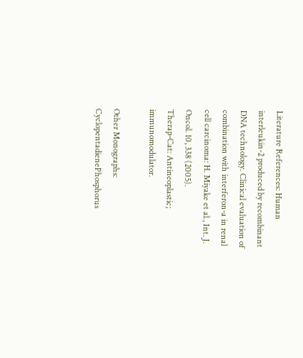Literature References: Human interleukin-2 produced by recombinant DNA technology. Clinical evaluation of combination with interferon-a in renal cell carcinoma: H. Miyake et al., Int. J. Oncol. 10, 338 (2005).
Therap-Cat: Antineoplastic; immunomodulator.

Other Monographs:
CyclopentadienePhosphorus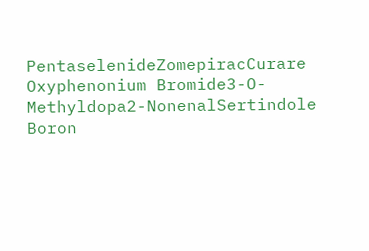PentaselenideZomepiracCurare
Oxyphenonium Bromide3-O-Methyldopa2-NonenalSertindole
Boron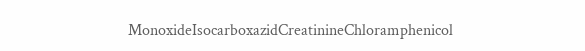MonoxideIsocarboxazidCreatinineChloramphenicol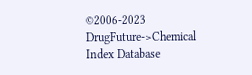©2006-2023 DrugFuture->Chemical Index Database